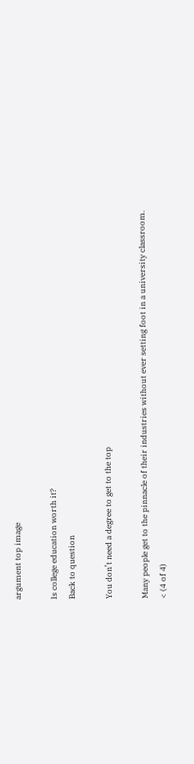argument top image

Is college education worth it?
Back to question

You don’t need a degree to get to the top

Many people get to the pinnacle of their industries without ever setting foot in a university classroom.
< (4 of 4)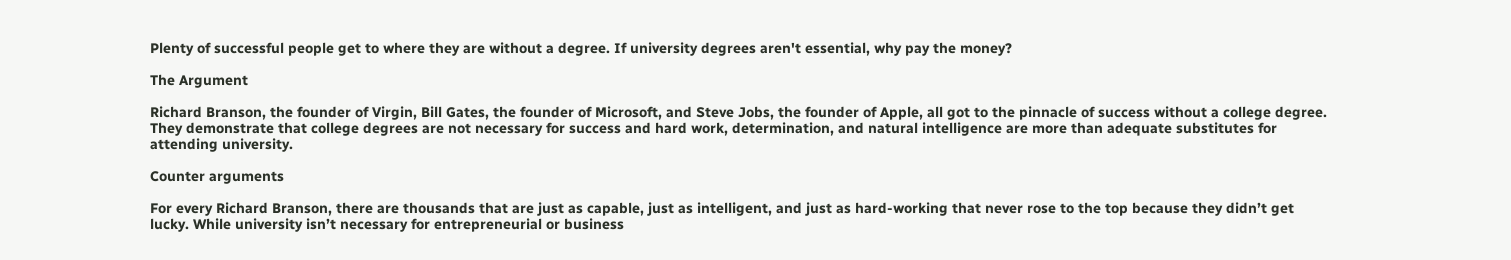Plenty of successful people get to where they are without a degree. If university degrees aren't essential, why pay the money?

The Argument

Richard Branson, the founder of Virgin, Bill Gates, the founder of Microsoft, and Steve Jobs, the founder of Apple, all got to the pinnacle of success without a college degree. They demonstrate that college degrees are not necessary for success and hard work, determination, and natural intelligence are more than adequate substitutes for attending university.

Counter arguments

For every Richard Branson, there are thousands that are just as capable, just as intelligent, and just as hard-working that never rose to the top because they didn’t get lucky. While university isn’t necessary for entrepreneurial or business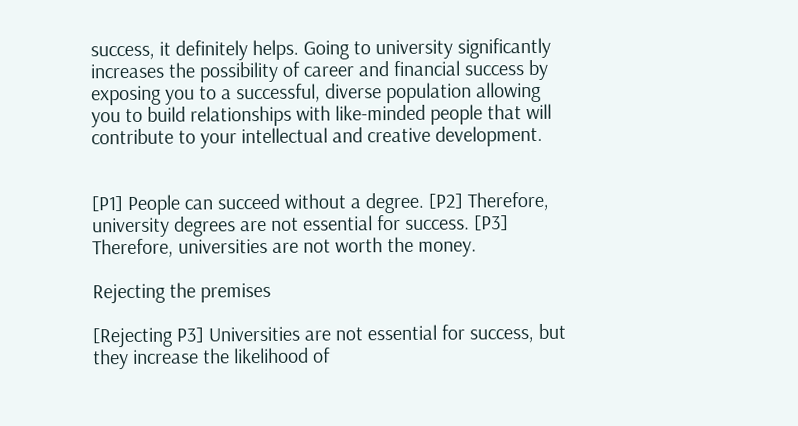success, it definitely helps. Going to university significantly increases the possibility of career and financial success by exposing you to a successful, diverse population allowing you to build relationships with like-minded people that will contribute to your intellectual and creative development.


[P1] People can succeed without a degree. [P2] Therefore, university degrees are not essential for success. [P3] Therefore, universities are not worth the money.

Rejecting the premises

[Rejecting P3] Universities are not essential for success, but they increase the likelihood of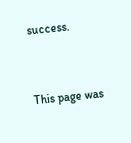success.


This page was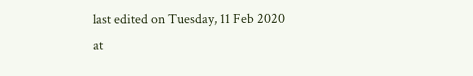last edited on Tuesday, 11 Feb 2020 at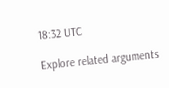18:32 UTC

Explore related arguments